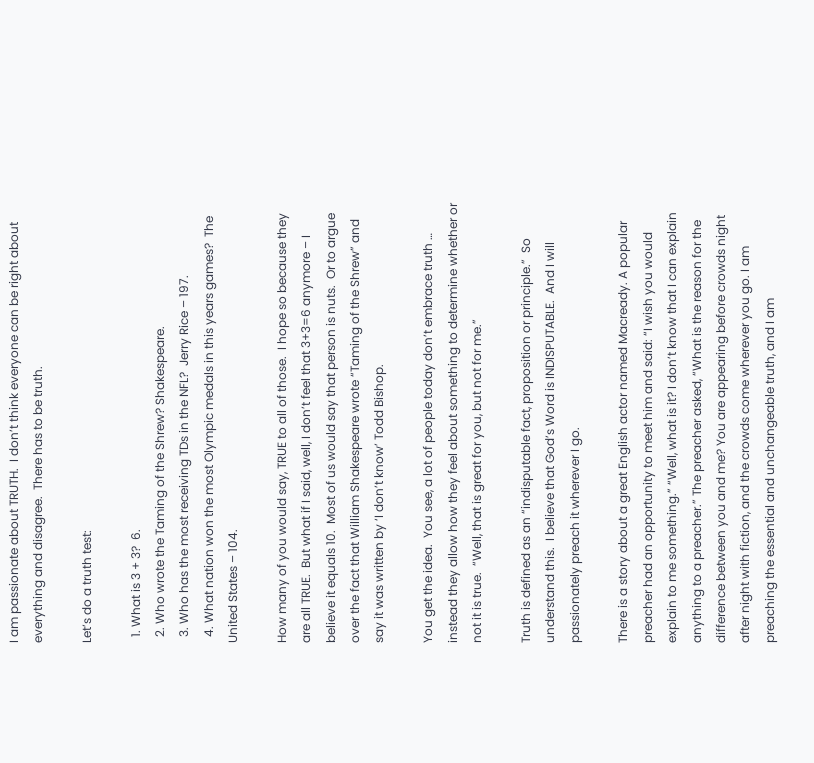I am passionate about TRUTH.  I don’t think everyone can be right about everything and disagree.  There has to be truth.

Let’s do a truth test:

  1. What is 3 + 3?  6.
  2. Who wrote the Taming of the Shrew? Shakespeare.
  3. Who has the most receiving TDs in the NFL?  Jerry Rice – 197.
  4. What nation won the most Olympic medals in this years games?  The United States – 104.

How many of you would say, TRUE to all of those.  I hope so because they are all TRUE.  But what if I said, well, I don’t feel that 3+3=6 anymore – I believe it equals 10.  Most of us would say that person is nuts.  Or to argue over the fact that William Shakespeare wrote “Taming of the Shrew” and say it was written by ‘I don’t know’ Todd Bishop.

You get the idea.  You see, a lot of people today don’t embrace truth … instead they allow how they feel about something to determine whether or not it is true.  “Well, that is great for you, but not for me.”

Truth is defined as an “indisputable fact, proposition or principle.”  So understand this.  I believe that God’s Word is INDISPUTABLE.  And I will passionately preach it wherever I go.

There is a story about a great English actor named Macready. A popular preacher had an opportunity to meet him and said: “I wish you would explain to me something.” “Well, what is it? I don’t know that I can explain anything to a preacher.” The preacher asked, “What is the reason for the difference between you and me? You are appearing before crowds night after night with fiction, and the crowds come wherever you go. I am preaching the essential and unchangeable truth, and I am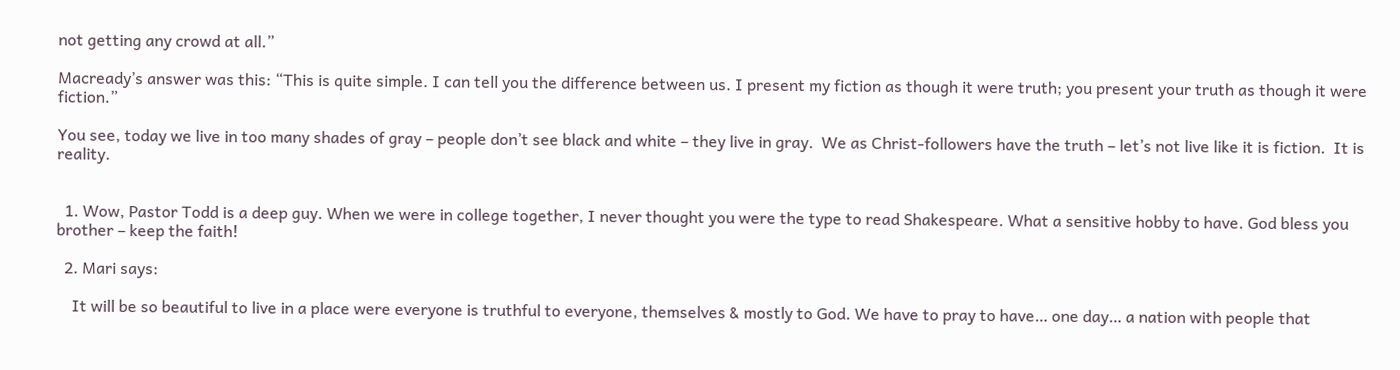not getting any crowd at all.”

Macready’s answer was this: “This is quite simple. I can tell you the difference between us. I present my fiction as though it were truth; you present your truth as though it were fiction.”

You see, today we live in too many shades of gray – people don’t see black and white – they live in gray.  We as Christ-followers have the truth – let’s not live like it is fiction.  It is reality.


  1. Wow, Pastor Todd is a deep guy. When we were in college together, I never thought you were the type to read Shakespeare. What a sensitive hobby to have. God bless you brother – keep the faith!

  2. Mari says:

    It will be so beautiful to live in a place were everyone is truthful to everyone, themselves & mostly to God. We have to pray to have… one day… a nation with people that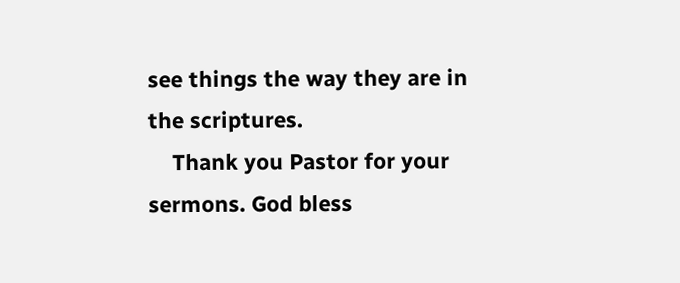see things the way they are in the scriptures.
    Thank you Pastor for your sermons. God bless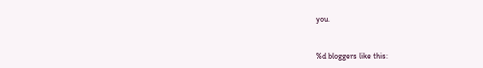you.


%d bloggers like this: